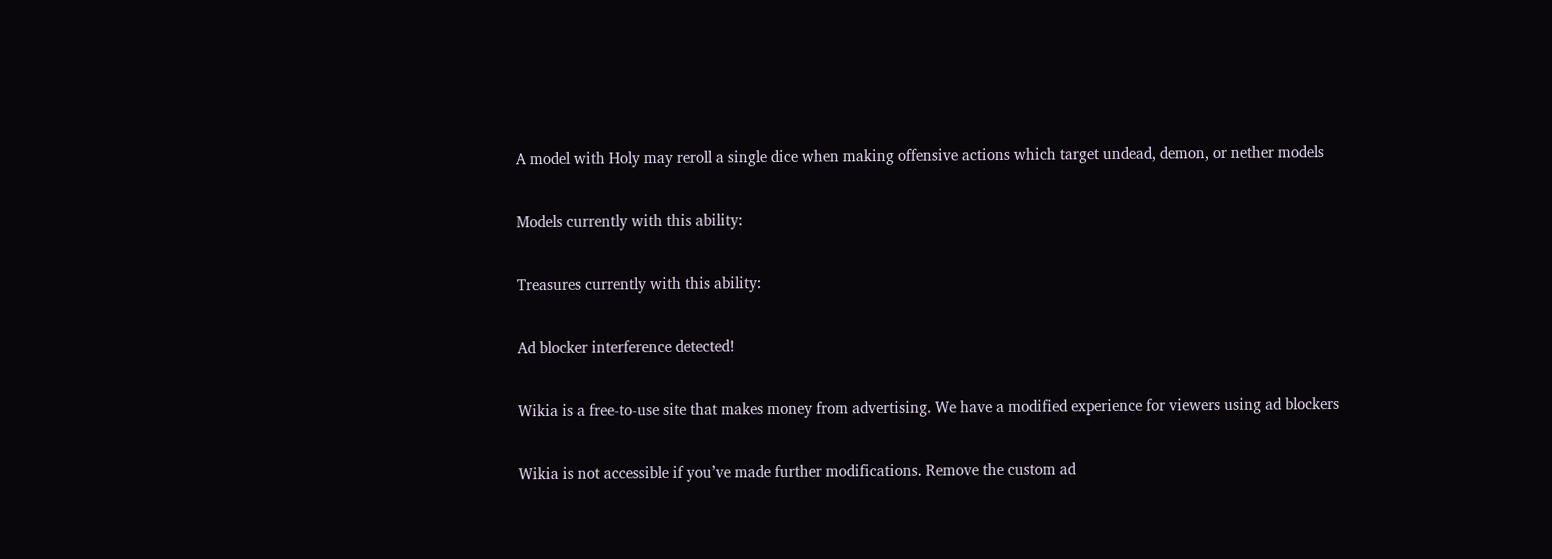A model with Holy may reroll a single dice when making offensive actions which target undead, demon, or nether models

Models currently with this ability:

Treasures currently with this ability:

Ad blocker interference detected!

Wikia is a free-to-use site that makes money from advertising. We have a modified experience for viewers using ad blockers

Wikia is not accessible if you’ve made further modifications. Remove the custom ad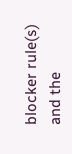blocker rule(s) and the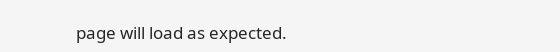page will load as expected.